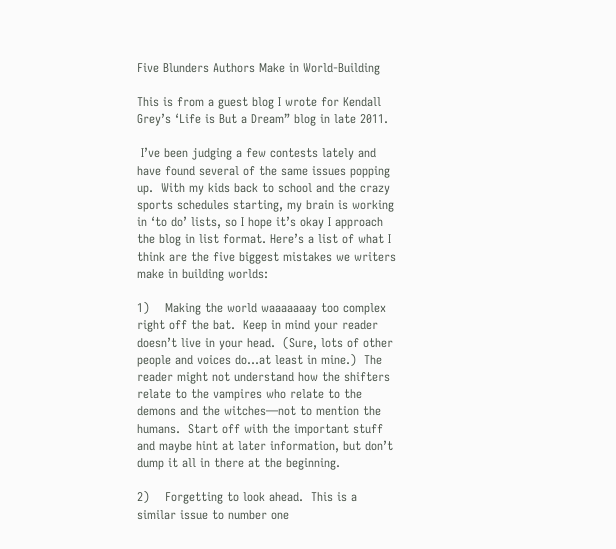Five Blunders Authors Make in World-Building

This is from a guest blog I wrote for Kendall Grey’s ‘Life is But a Dream” blog in late 2011.

 I’ve been judging a few contests lately and have found several of the same issues popping up.  With my kids back to school and the crazy sports schedules starting, my brain is working in ‘to do’ lists, so I hope it’s okay I approach the blog in list format. Here’s a list of what I think are the five biggest mistakes we writers make in building worlds:

1)    Making the world waaaaaaay too complex right off the bat.  Keep in mind your reader doesn’t live in your head.  (Sure, lots of other people and voices do…at least in mine.)  The reader might not understand how the shifters relate to the vampires who relate to the demons and the witches—not to mention the humans.  Start off with the important stuff and maybe hint at later information, but don’t dump it all in there at the beginning.

2)    Forgetting to look ahead.  This is a similar issue to number one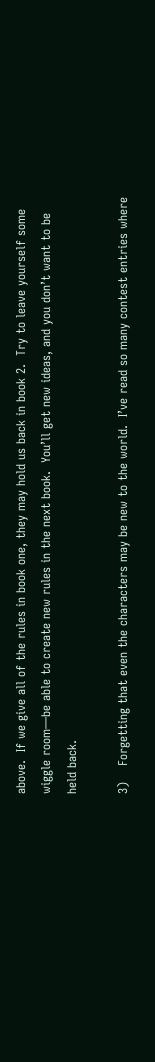above.  If we give all of the rules in book one, they may hold us back in book 2.  Try to leave yourself some wiggle room—be able to create new rules in the next book.  You’ll get new ideas, and you don’t want to be held back.

3)    Forgetting that even the characters may be new to the world.  I’ve read so many contest entries where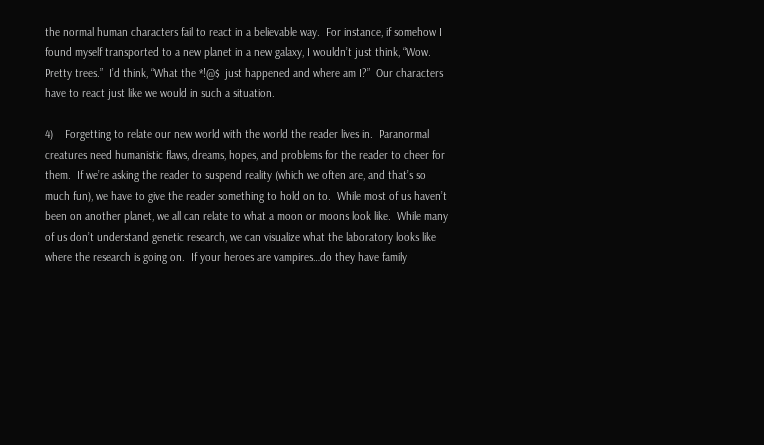the normal human characters fail to react in a believable way.  For instance, if somehow I found myself transported to a new planet in a new galaxy, I wouldn’t just think, “Wow.  Pretty trees.”  I’d think, “What the *!@$  just happened and where am I?”  Our characters have to react just like we would in such a situation.

4)    Forgetting to relate our new world with the world the reader lives in.  Paranormal creatures need humanistic flaws, dreams, hopes, and problems for the reader to cheer for them.  If we’re asking the reader to suspend reality (which we often are, and that’s so much fun), we have to give the reader something to hold on to.  While most of us haven’t been on another planet, we all can relate to what a moon or moons look like.  While many of us don’t understand genetic research, we can visualize what the laboratory looks like where the research is going on.  If your heroes are vampires…do they have family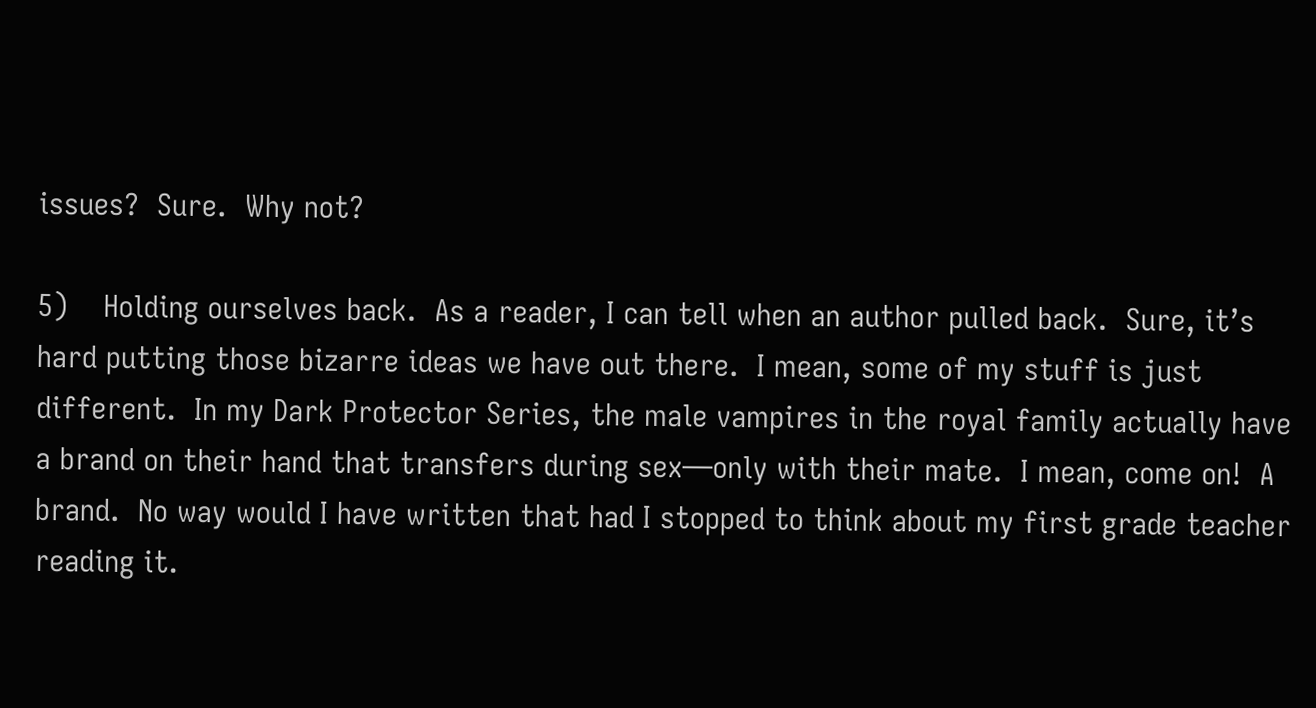issues?  Sure.  Why not?

5)    Holding ourselves back.  As a reader, I can tell when an author pulled back.  Sure, it’s hard putting those bizarre ideas we have out there.  I mean, some of my stuff is just different.  In my Dark Protector Series, the male vampires in the royal family actually have a brand on their hand that transfers during sex—only with their mate.  I mean, come on!  A brand.  No way would I have written that had I stopped to think about my first grade teacher reading it.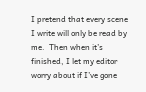I pretend that every scene I write will only be read by me.  Then when it’s finished, I let my editor worry about if I’ve gone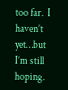too far.  I haven’t yet…but I’m still hoping.